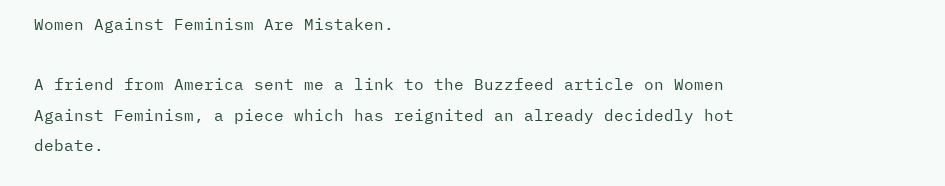Women Against Feminism Are Mistaken.

A friend from America sent me a link to the Buzzfeed article on Women Against Feminism, a piece which has reignited an already decidedly hot debate.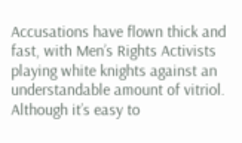Accusations have flown thick and fast, with Men’s Rights Activists playing white knights against an understandable amount of vitriol. Although it’s easy to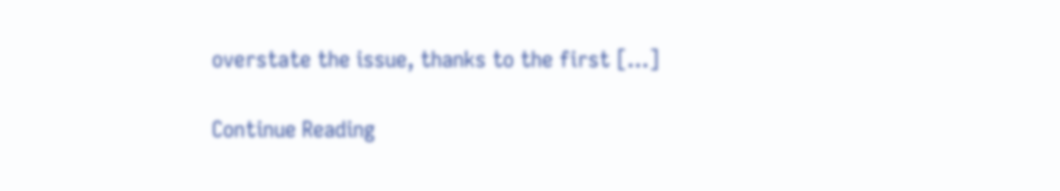overstate the issue, thanks to the first […]

Continue Reading